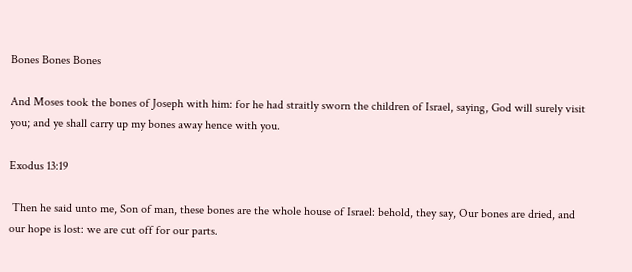Bones Bones Bones

And Moses took the bones of Joseph with him: for he had straitly sworn the children of Israel, saying, God will surely visit you; and ye shall carry up my bones away hence with you.

Exodus 13:19

 Then he said unto me, Son of man, these bones are the whole house of Israel: behold, they say, Our bones are dried, and our hope is lost: we are cut off for our parts.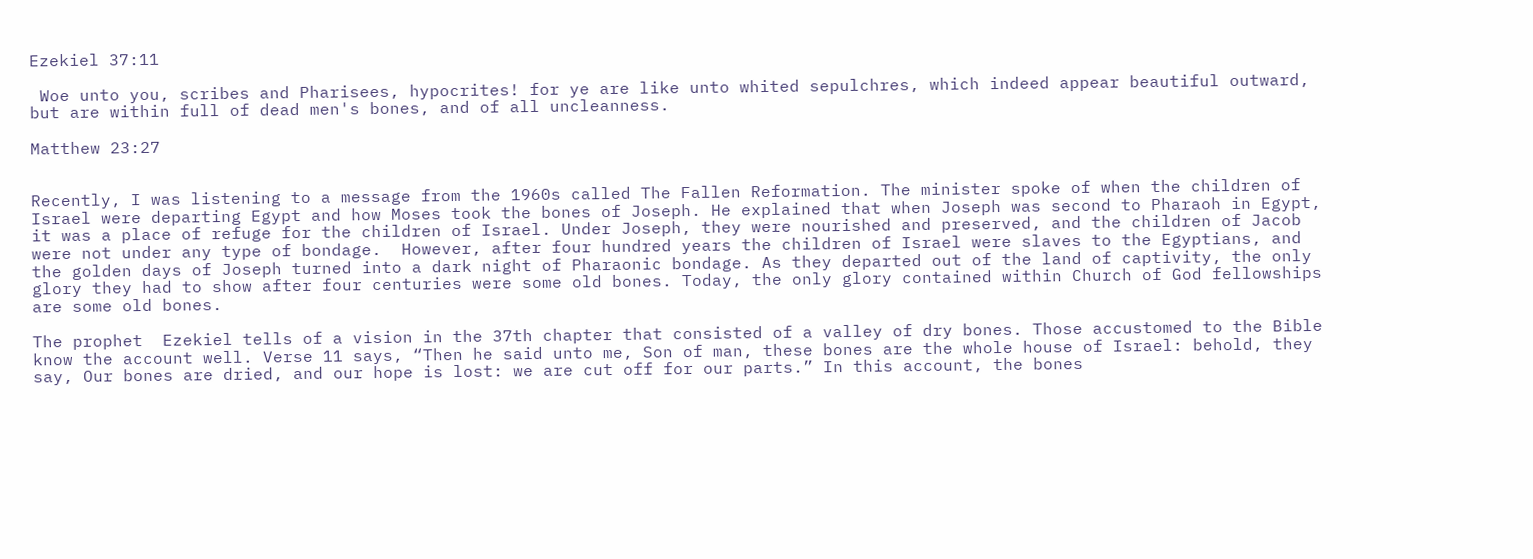Ezekiel 37:11

 Woe unto you, scribes and Pharisees, hypocrites! for ye are like unto whited sepulchres, which indeed appear beautiful outward, but are within full of dead men's bones, and of all uncleanness.

Matthew 23:27


Recently, I was listening to a message from the 1960s called The Fallen Reformation. The minister spoke of when the children of Israel were departing Egypt and how Moses took the bones of Joseph. He explained that when Joseph was second to Pharaoh in Egypt, it was a place of refuge for the children of Israel. Under Joseph, they were nourished and preserved, and the children of Jacob were not under any type of bondage.  However, after four hundred years the children of Israel were slaves to the Egyptians, and the golden days of Joseph turned into a dark night of Pharaonic bondage. As they departed out of the land of captivity, the only glory they had to show after four centuries were some old bones. Today, the only glory contained within Church of God fellowships are some old bones.

The prophet  Ezekiel tells of a vision in the 37th chapter that consisted of a valley of dry bones. Those accustomed to the Bible know the account well. Verse 11 says, “Then he said unto me, Son of man, these bones are the whole house of Israel: behold, they say, Our bones are dried, and our hope is lost: we are cut off for our parts.” In this account, the bones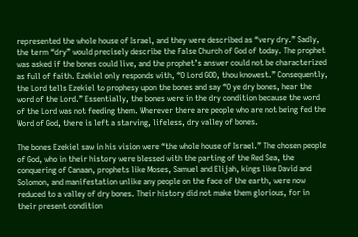represented the whole house of Israel, and they were described as “very dry.” Sadly, the term “dry” would precisely describe the False Church of God of today. The prophet was asked if the bones could live, and the prophet’s answer could not be characterized as full of faith. Ezekiel only responds with, “O Lord GOD, thou knowest.” Consequently, the Lord tells Ezekiel to prophesy upon the bones and say “O ye dry bones, hear the word of the Lord.” Essentially, the bones were in the dry condition because the word of the Lord was not feeding them. Wherever there are people who are not being fed the Word of God, there is left a starving, lifeless, dry valley of bones.

The bones Ezekiel saw in his vision were “the whole house of Israel.” The chosen people of God, who in their history were blessed with the parting of the Red Sea, the conquering of Canaan, prophets like Moses, Samuel and Elijah, kings like David and Solomon, and manifestation unlike any people on the face of the earth, were now reduced to a valley of dry bones. Their history did not make them glorious, for in their present condition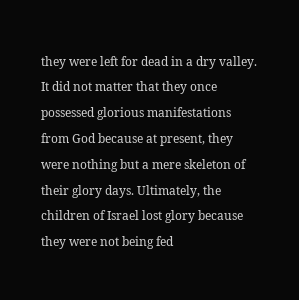they were left for dead in a dry valley. It did not matter that they once possessed glorious manifestations from God because at present, they were nothing but a mere skeleton of their glory days. Ultimately, the children of Israel lost glory because they were not being fed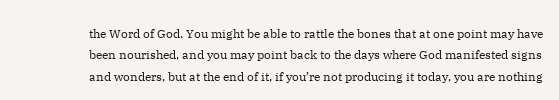the Word of God. You might be able to rattle the bones that at one point may have been nourished, and you may point back to the days where God manifested signs and wonders, but at the end of it, if you’re not producing it today, you are nothing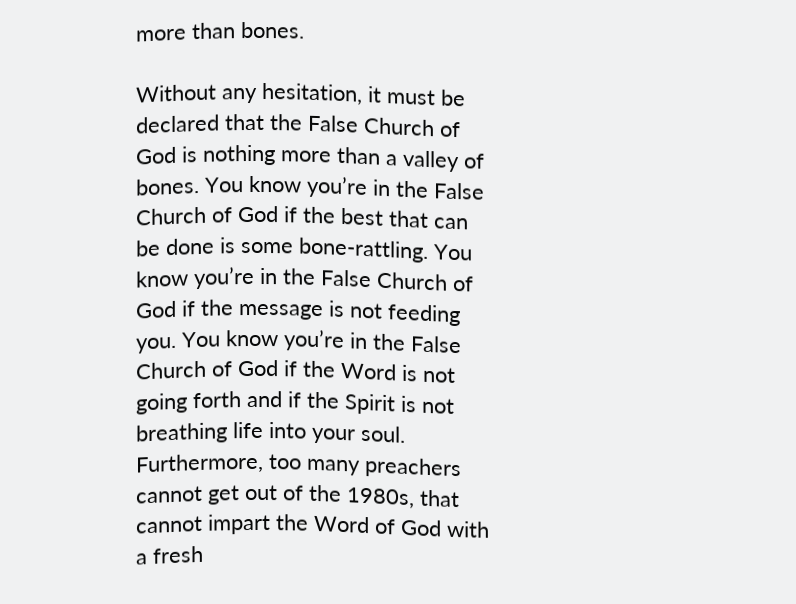more than bones.

Without any hesitation, it must be declared that the False Church of God is nothing more than a valley of bones. You know you’re in the False Church of God if the best that can be done is some bone-rattling. You know you’re in the False Church of God if the message is not feeding you. You know you’re in the False Church of God if the Word is not going forth and if the Spirit is not breathing life into your soul. Furthermore, too many preachers cannot get out of the 1980s, that cannot impart the Word of God with a fresh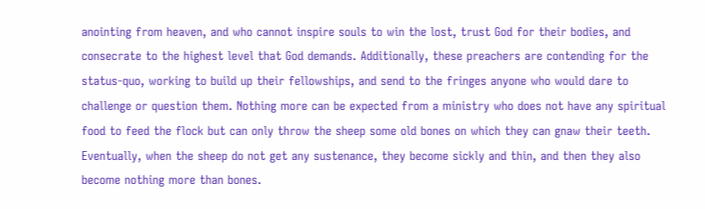anointing from heaven, and who cannot inspire souls to win the lost, trust God for their bodies, and consecrate to the highest level that God demands. Additionally, these preachers are contending for the status-quo, working to build up their fellowships, and send to the fringes anyone who would dare to challenge or question them. Nothing more can be expected from a ministry who does not have any spiritual food to feed the flock but can only throw the sheep some old bones on which they can gnaw their teeth. Eventually, when the sheep do not get any sustenance, they become sickly and thin, and then they also become nothing more than bones.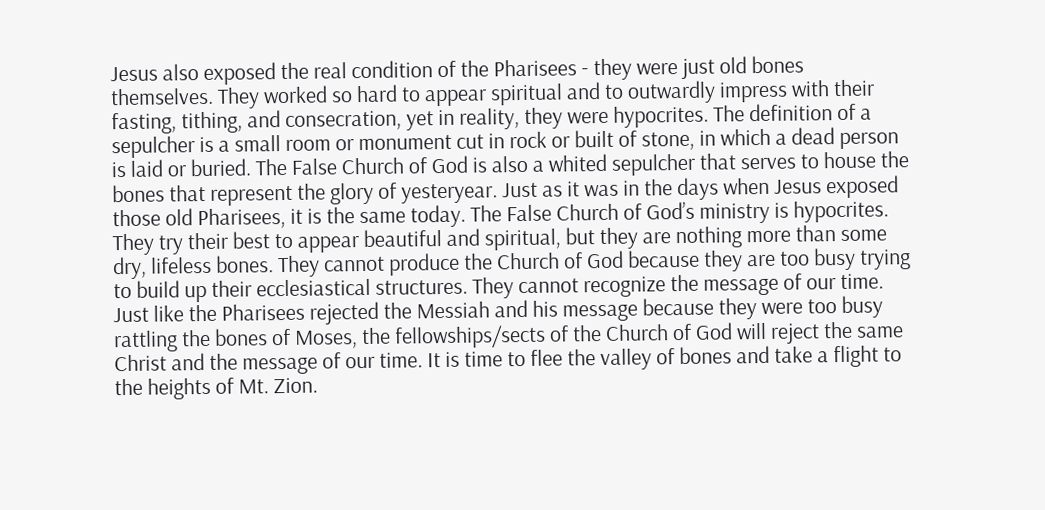Jesus also exposed the real condition of the Pharisees - they were just old bones themselves. They worked so hard to appear spiritual and to outwardly impress with their fasting, tithing, and consecration, yet in reality, they were hypocrites. The definition of a sepulcher is a small room or monument cut in rock or built of stone, in which a dead person is laid or buried. The False Church of God is also a whited sepulcher that serves to house the bones that represent the glory of yesteryear. Just as it was in the days when Jesus exposed those old Pharisees, it is the same today. The False Church of God’s ministry is hypocrites. They try their best to appear beautiful and spiritual, but they are nothing more than some dry, lifeless bones. They cannot produce the Church of God because they are too busy trying to build up their ecclesiastical structures. They cannot recognize the message of our time. Just like the Pharisees rejected the Messiah and his message because they were too busy rattling the bones of Moses, the fellowships/sects of the Church of God will reject the same Christ and the message of our time. It is time to flee the valley of bones and take a flight to the heights of Mt. Zion.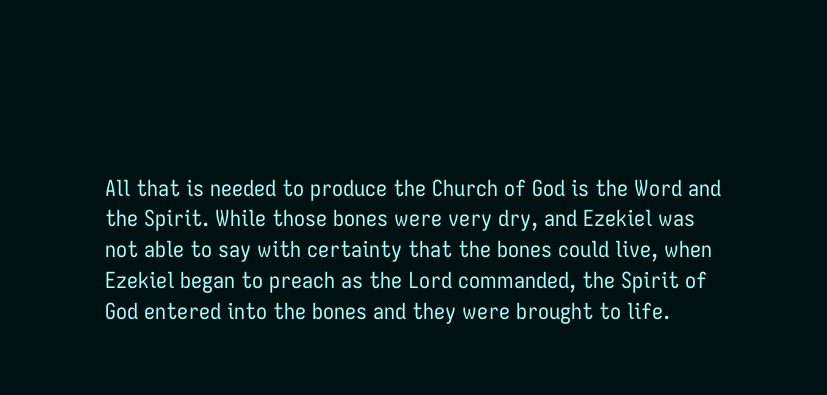All that is needed to produce the Church of God is the Word and the Spirit. While those bones were very dry, and Ezekiel was not able to say with certainty that the bones could live, when Ezekiel began to preach as the Lord commanded, the Spirit of God entered into the bones and they were brought to life.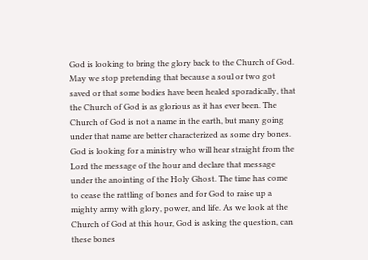God is looking to bring the glory back to the Church of God. May we stop pretending that because a soul or two got saved or that some bodies have been healed sporadically, that the Church of God is as glorious as it has ever been. The Church of God is not a name in the earth, but many going under that name are better characterized as some dry bones. God is looking for a ministry who will hear straight from the Lord the message of the hour and declare that message under the anointing of the Holy Ghost. The time has come to cease the rattling of bones and for God to raise up a mighty army with glory, power, and life. As we look at the Church of God at this hour, God is asking the question, can these bones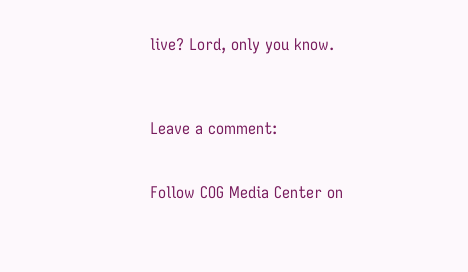live? Lord, only you know.



Leave a comment:


Follow COG Media Center on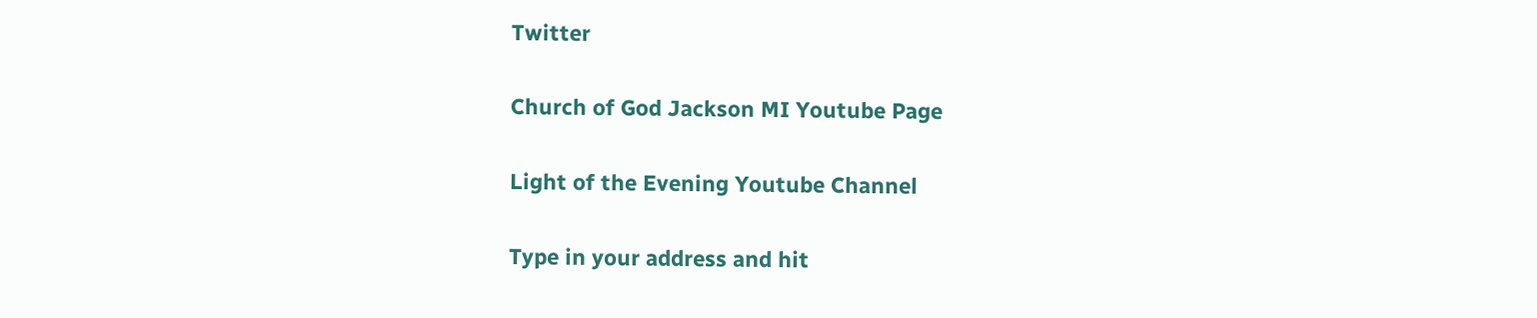Twitter

Church of God Jackson MI Youtube Page

Light of the Evening Youtube Channel

Type in your address and hit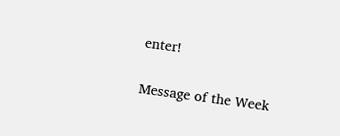enter!


Message of the Week